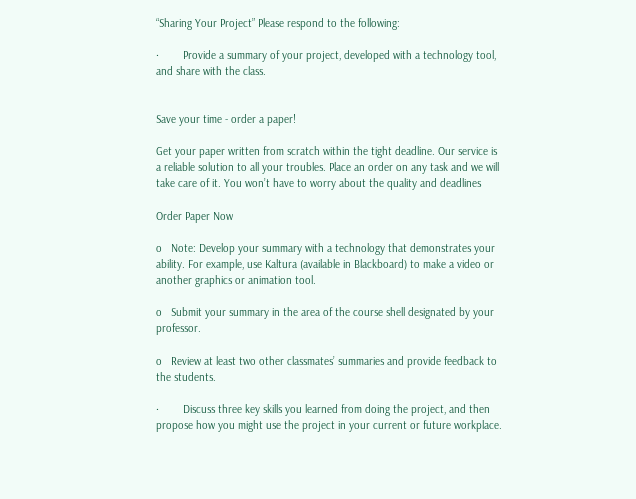“Sharing Your Project” Please respond to the following:

·        Provide a summary of your project, developed with a technology tool, and share with the class.


Save your time - order a paper!

Get your paper written from scratch within the tight deadline. Our service is a reliable solution to all your troubles. Place an order on any task and we will take care of it. You won’t have to worry about the quality and deadlines

Order Paper Now

o   Note: Develop your summary with a technology that demonstrates your ability. For example, use Kaltura (available in Blackboard) to make a video or another graphics or animation tool.

o   Submit your summary in the area of the course shell designated by your professor.

o   Review at least two other classmates’ summaries and provide feedback to the students.

·        Discuss three key skills you learned from doing the project, and then propose how you might use the project in your current or future workplace.